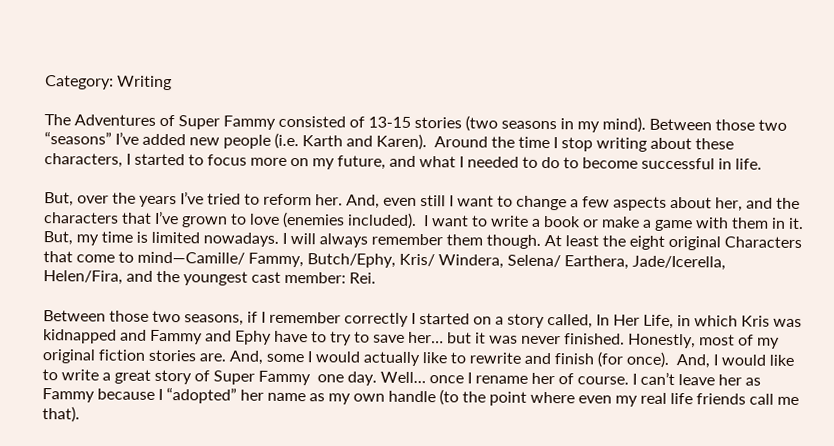Category: Writing

The Adventures of Super Fammy consisted of 13-15 stories (two seasons in my mind). Between those two “seasons” I’ve added new people (i.e. Karth and Karen).  Around the time I stop writing about these characters, I started to focus more on my future, and what I needed to do to become successful in life.

But, over the years I’ve tried to reform her. And, even still I want to change a few aspects about her, and the characters that I’ve grown to love (enemies included).  I want to write a book or make a game with them in it. But, my time is limited nowadays. I will always remember them though. At least the eight original Characters that come to mind—Camille/ Fammy, Butch/Ephy, Kris/ Windera, Selena/ Earthera, Jade/Icerella, Helen/Fira, and the youngest cast member: Rei.

Between those two seasons, if I remember correctly I started on a story called, In Her Life, in which Kris was kidnapped and Fammy and Ephy have to try to save her… but it was never finished. Honestly, most of my original fiction stories are. And, some I would actually like to rewrite and finish (for once).  And, I would like to write a great story of Super Fammy  one day. Well… once I rename her of course. I can’t leave her as Fammy because I “adopted” her name as my own handle (to the point where even my real life friends call me that).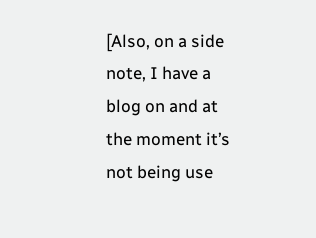[Also, on a side note, I have a blog on and at the moment it’s not being use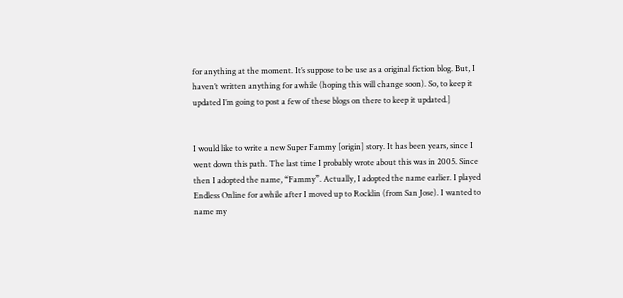for anything at the moment. It’s suppose to be use as a original fiction blog. But, I haven’t written anything for awhile (hoping this will change soon). So, to keep it updated I’m going to post a few of these blogs on there to keep it updated.]


I would like to write a new Super Fammy [origin] story. It has been years, since I went down this path. The last time I probably wrote about this was in 2005. Since then I adopted the name, “Fammy”. Actually, I adopted the name earlier. I played Endless Online for awhile after I moved up to Rocklin (from San Jose). I wanted to name my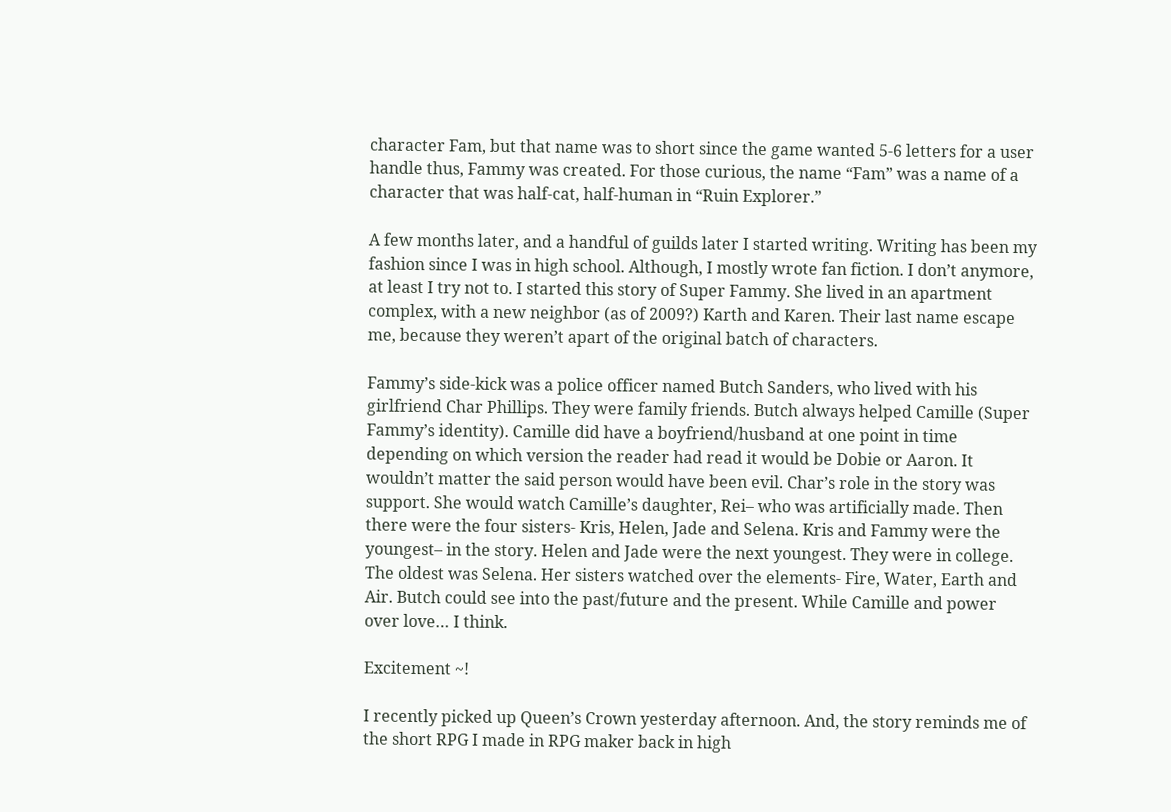character Fam, but that name was to short since the game wanted 5-6 letters for a user handle thus, Fammy was created. For those curious, the name “Fam” was a name of a character that was half-cat, half-human in “Ruin Explorer.”

A few months later, and a handful of guilds later I started writing. Writing has been my fashion since I was in high school. Although, I mostly wrote fan fiction. I don’t anymore, at least I try not to. I started this story of Super Fammy. She lived in an apartment complex, with a new neighbor (as of 2009?) Karth and Karen. Their last name escape me, because they weren’t apart of the original batch of characters.

Fammy’s side-kick was a police officer named Butch Sanders, who lived with his girlfriend Char Phillips. They were family friends. Butch always helped Camille (Super Fammy’s identity). Camille did have a boyfriend/husband at one point in time depending on which version the reader had read it would be Dobie or Aaron. It wouldn’t matter the said person would have been evil. Char’s role in the story was support. She would watch Camille’s daughter, Rei– who was artificially made. Then there were the four sisters- Kris, Helen, Jade and Selena. Kris and Fammy were the youngest– in the story. Helen and Jade were the next youngest. They were in college. The oldest was Selena. Her sisters watched over the elements- Fire, Water, Earth and Air. Butch could see into the past/future and the present. While Camille and power over love… I think.

Excitement ~!

I recently picked up Queen’s Crown yesterday afternoon. And, the story reminds me of the short RPG I made in RPG maker back in high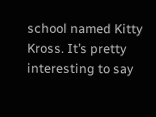school named Kitty Kross. It’s pretty interesting to say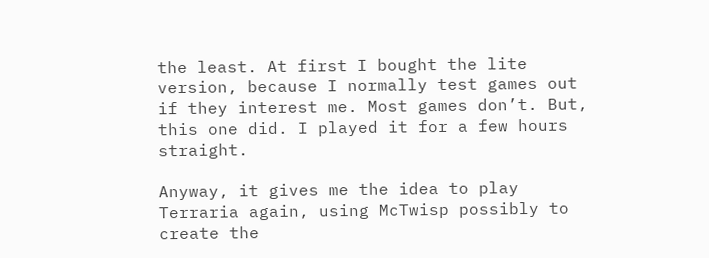the least. At first I bought the lite version, because I normally test games out if they interest me. Most games don’t. But, this one did. I played it for a few hours straight.

Anyway, it gives me the idea to play Terraria again, using McTwisp possibly to create the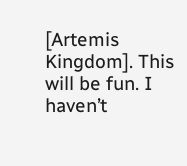[Artemis Kingdom]. This will be fun. I haven’t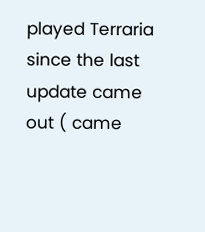played Terraria since the last update came out ( came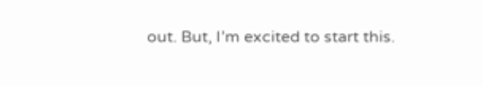out. But, I’m excited to start this.